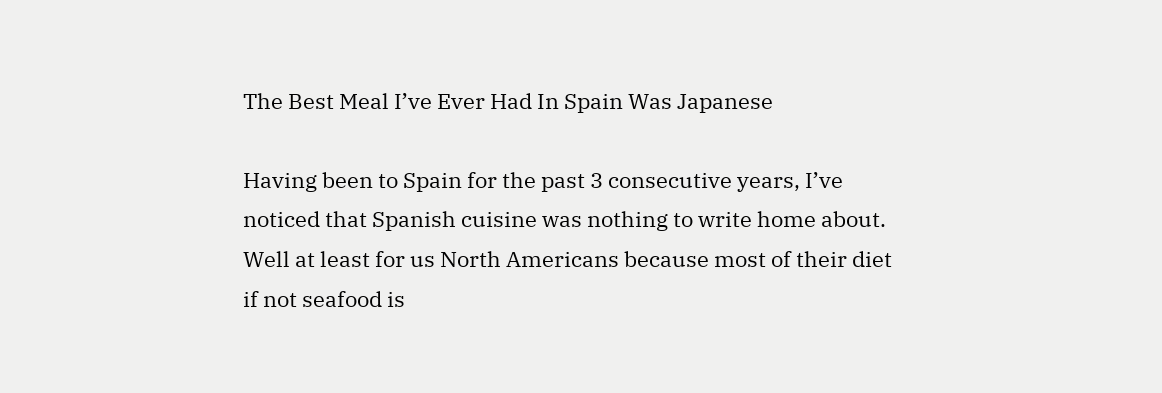The Best Meal I’ve Ever Had In Spain Was Japanese

Having been to Spain for the past 3 consecutive years, I’ve noticed that Spanish cuisine was nothing to write home about. Well at least for us North Americans because most of their diet if not seafood is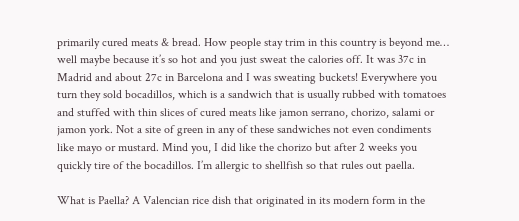primarily cured meats & bread. How people stay trim in this country is beyond me… well maybe because it’s so hot and you just sweat the calories off. It was 37c in Madrid and about 27c in Barcelona and I was sweating buckets! Everywhere you turn they sold bocadillos, which is a sandwich that is usually rubbed with tomatoes and stuffed with thin slices of cured meats like jamon serrano, chorizo, salami or jamon york. Not a site of green in any of these sandwiches not even condiments like mayo or mustard. Mind you, I did like the chorizo but after 2 weeks you quickly tire of the bocadillos. I’m allergic to shellfish so that rules out paella.

What is Paella? A Valencian rice dish that originated in its modern form in the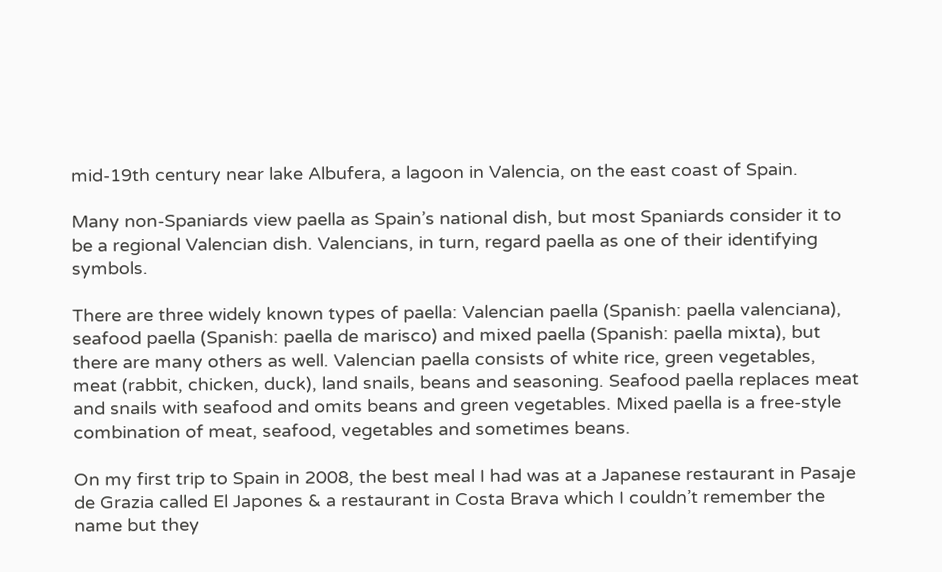mid-19th century near lake Albufera, a lagoon in Valencia, on the east coast of Spain.

Many non-Spaniards view paella as Spain’s national dish, but most Spaniards consider it to be a regional Valencian dish. Valencians, in turn, regard paella as one of their identifying symbols.

There are three widely known types of paella: Valencian paella (Spanish: paella valenciana), seafood paella (Spanish: paella de marisco) and mixed paella (Spanish: paella mixta), but there are many others as well. Valencian paella consists of white rice, green vegetables, meat (rabbit, chicken, duck), land snails, beans and seasoning. Seafood paella replaces meat and snails with seafood and omits beans and green vegetables. Mixed paella is a free-style combination of meat, seafood, vegetables and sometimes beans.

On my first trip to Spain in 2008, the best meal I had was at a Japanese restaurant in Pasaje de Grazia called El Japones & a restaurant in Costa Brava which I couldn’t remember the name but they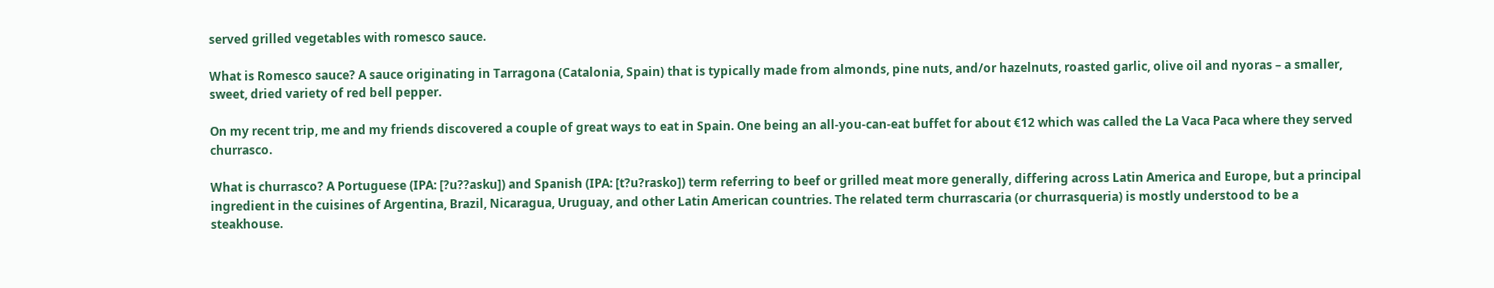served grilled vegetables with romesco sauce.

What is Romesco sauce? A sauce originating in Tarragona (Catalonia, Spain) that is typically made from almonds, pine nuts, and/or hazelnuts, roasted garlic, olive oil and nyoras – a smaller, sweet, dried variety of red bell pepper.

On my recent trip, me and my friends discovered a couple of great ways to eat in Spain. One being an all-you-can-eat buffet for about €12 which was called the La Vaca Paca where they served churrasco.

What is churrasco? A Portuguese (IPA: [?u??asku]) and Spanish (IPA: [t?u?rasko]) term referring to beef or grilled meat more generally, differing across Latin America and Europe, but a principal ingredient in the cuisines of Argentina, Brazil, Nicaragua, Uruguay, and other Latin American countries. The related term churrascaria (or churrasqueria) is mostly understood to be a steakhouse.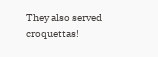They also served croquettas!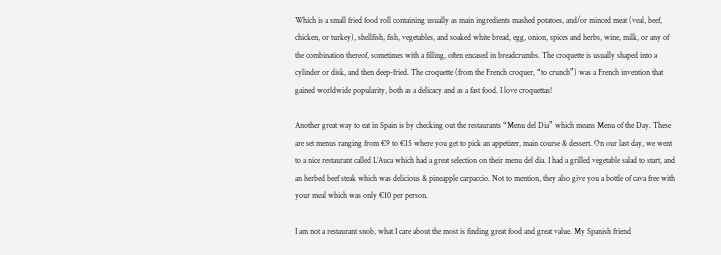Which is a small fried food roll containing usually as main ingredients mashed potatoes, and/or minced meat (veal, beef, chicken, or turkey), shellfish, fish, vegetables, and soaked white bread, egg, onion, spices and herbs, wine, milk, or any of the combination thereof, sometimes with a filling, often encased in breadcrumbs. The croquette is usually shaped into a cylinder or disk, and then deep-fried. The croquette (from the French croquer, “to crunch”) was a French invention that gained worldwide popularity, both as a delicacy and as a fast food. I love croquettas!

Another great way to eat in Spain is by checking out the restaurants “Menu del Dia” which means Menu of the Day. These are set menus ranging from €9 to €15 where you get to pick an appetizer, main course & dessert. On our last day, we went to a nice restaurant called L’Auca which had a great selection on their menu del dia. I had a grilled vegetable salad to start, and an herbed beef steak which was delicious & pineapple carpaccio. Not to mention, they also give you a bottle of cava free with your meal which was only €10 per person.

I am not a restaurant snob, what I care about the most is finding great food and great value. My Spanish friend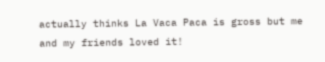actually thinks La Vaca Paca is gross but me and my friends loved it!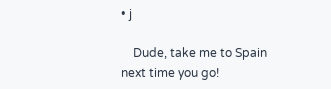• j

    Dude, take me to Spain next time you go!